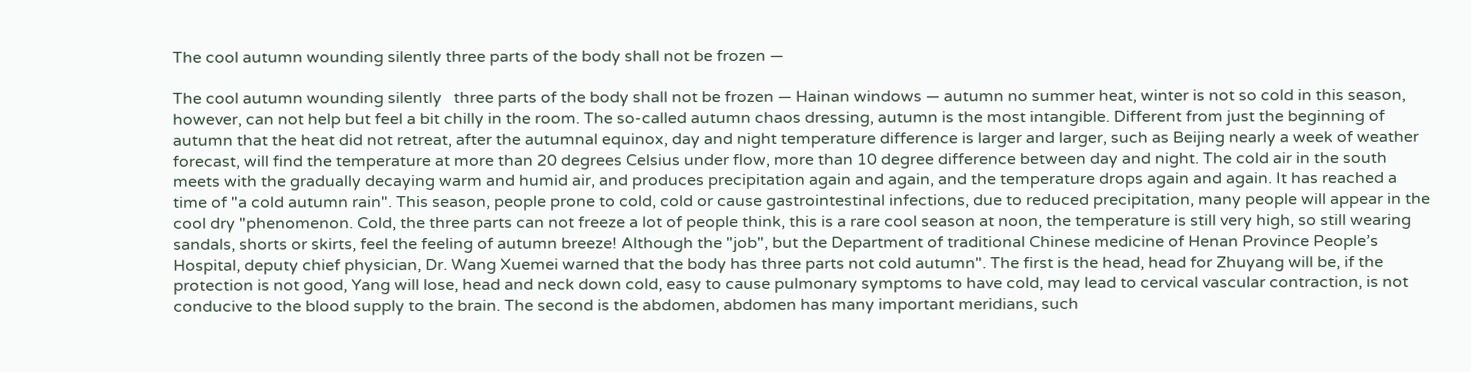The cool autumn wounding silently three parts of the body shall not be frozen —

The cool autumn wounding silently   three parts of the body shall not be frozen — Hainan windows — autumn no summer heat, winter is not so cold in this season, however, can not help but feel a bit chilly in the room. The so-called autumn chaos dressing, autumn is the most intangible. Different from just the beginning of autumn that the heat did not retreat, after the autumnal equinox, day and night temperature difference is larger and larger, such as Beijing nearly a week of weather forecast, will find the temperature at more than 20 degrees Celsius under flow, more than 10 degree difference between day and night. The cold air in the south meets with the gradually decaying warm and humid air, and produces precipitation again and again, and the temperature drops again and again. It has reached a time of "a cold autumn rain". This season, people prone to cold, cold or cause gastrointestinal infections, due to reduced precipitation, many people will appear in the cool dry "phenomenon. Cold, the three parts can not freeze a lot of people think, this is a rare cool season at noon, the temperature is still very high, so still wearing sandals, shorts or skirts, feel the feeling of autumn breeze! Although the "job", but the Department of traditional Chinese medicine of Henan Province People’s Hospital, deputy chief physician, Dr. Wang Xuemei warned that the body has three parts not cold autumn". The first is the head, head for Zhuyang will be, if the protection is not good, Yang will lose, head and neck down cold, easy to cause pulmonary symptoms to have cold, may lead to cervical vascular contraction, is not conducive to the blood supply to the brain. The second is the abdomen, abdomen has many important meridians, such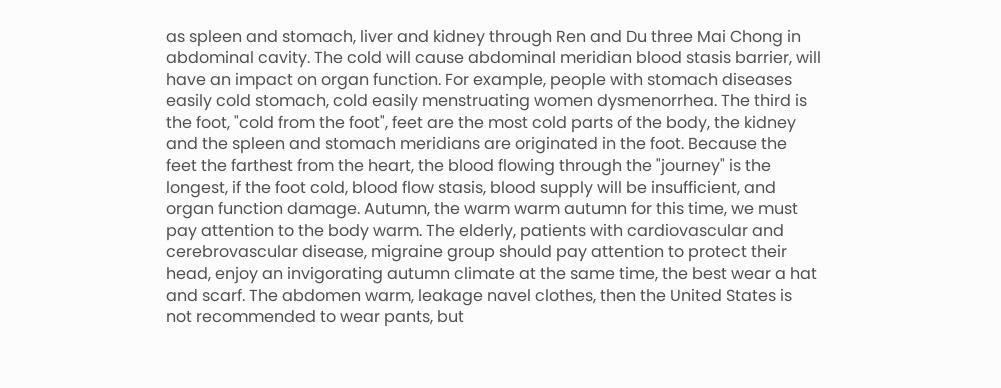as spleen and stomach, liver and kidney through Ren and Du three Mai Chong in abdominal cavity. The cold will cause abdominal meridian blood stasis barrier, will have an impact on organ function. For example, people with stomach diseases easily cold stomach, cold easily menstruating women dysmenorrhea. The third is the foot, "cold from the foot", feet are the most cold parts of the body, the kidney and the spleen and stomach meridians are originated in the foot. Because the feet the farthest from the heart, the blood flowing through the "journey" is the longest, if the foot cold, blood flow stasis, blood supply will be insufficient, and organ function damage. Autumn, the warm warm autumn for this time, we must pay attention to the body warm. The elderly, patients with cardiovascular and cerebrovascular disease, migraine group should pay attention to protect their head, enjoy an invigorating autumn climate at the same time, the best wear a hat and scarf. The abdomen warm, leakage navel clothes, then the United States is not recommended to wear pants, but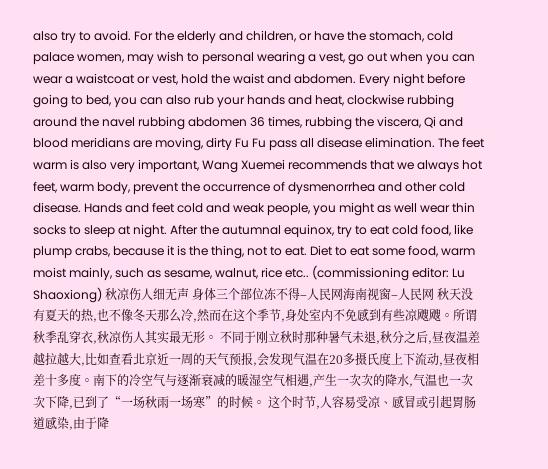also try to avoid. For the elderly and children, or have the stomach, cold palace women, may wish to personal wearing a vest, go out when you can wear a waistcoat or vest, hold the waist and abdomen. Every night before going to bed, you can also rub your hands and heat, clockwise rubbing around the navel rubbing abdomen 36 times, rubbing the viscera, Qi and blood meridians are moving, dirty Fu Fu pass all disease elimination. The feet warm is also very important, Wang Xuemei recommends that we always hot feet, warm body, prevent the occurrence of dysmenorrhea and other cold disease. Hands and feet cold and weak people, you might as well wear thin socks to sleep at night. After the autumnal equinox, try to eat cold food, like plump crabs, because it is the thing, not to eat. Diet to eat some food, warm moist mainly, such as sesame, walnut, rice etc.. (commissioning editor: Lu Shaoxiong) 秋凉伤人细无声 身体三个部位冻不得–人民网海南视窗–人民网 秋天没有夏天的热,也不像冬天那么冷,然而在这个季节,身处室内不免感到有些凉飕飕。所谓秋季乱穿衣,秋凉伤人其实最无形。 不同于刚立秋时那种暑气未退,秋分之后,昼夜温差越拉越大,比如查看北京近一周的天气预报,会发现气温在20多摄氏度上下流动,昼夜相差十多度。南下的冷空气与逐渐衰减的暖湿空气相遇,产生一次次的降水,气温也一次次下降,已到了“一场秋雨一场寒”的时候。 这个时节,人容易受凉、感冒或引起胃肠道感染,由于降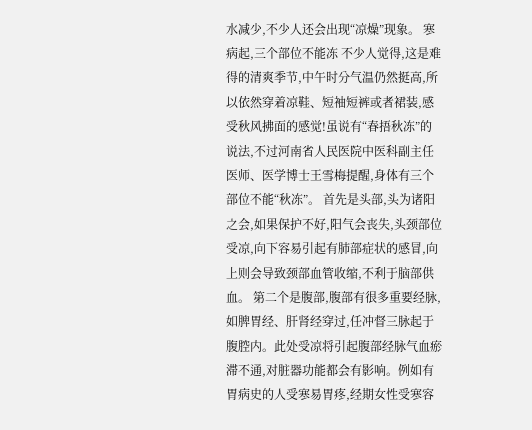水减少,不少人还会出现“凉燥”现象。 寒病起,三个部位不能冻 不少人觉得,这是难得的清爽季节,中午时分气温仍然挺高,所以依然穿着凉鞋、短袖短裤或者裙装,感受秋风拂面的感觉!虽说有“春捂秋冻”的说法,不过河南省人民医院中医科副主任医师、医学博士王雪梅提醒,身体有三个部位不能“秋冻”。 首先是头部,头为诸阳之会,如果保护不好,阳气会丧失,头颈部位受凉,向下容易引起有肺部症状的感冒,向上则会导致颈部血管收缩,不利于脑部供血。 第二个是腹部,腹部有很多重要经脉,如脾胃经、肝肾经穿过,任冲督三脉起于腹腔内。此处受凉将引起腹部经脉气血瘀滞不通,对脏器功能都会有影响。例如有胃病史的人受寒易胃疼,经期女性受寒容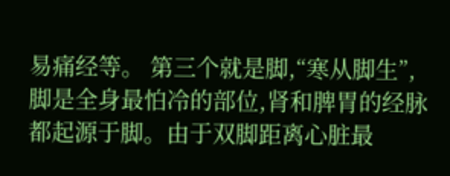易痛经等。 第三个就是脚,“寒从脚生”,脚是全身最怕冷的部位,肾和脾胃的经脉都起源于脚。由于双脚距离心脏最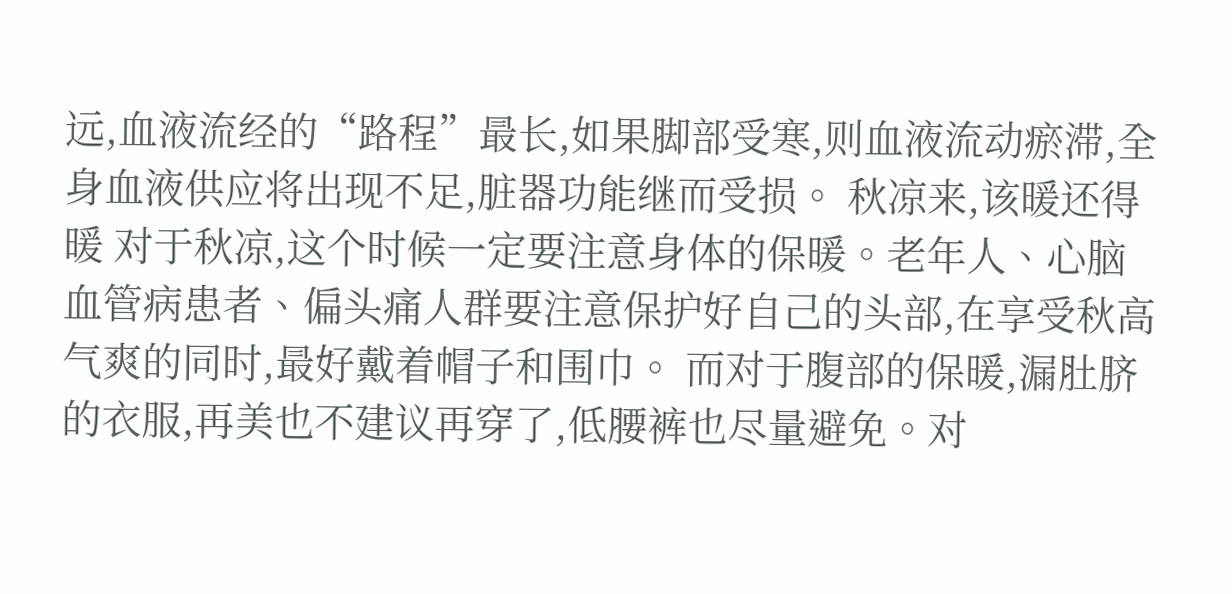远,血液流经的“路程”最长,如果脚部受寒,则血液流动瘀滞,全身血液供应将出现不足,脏器功能继而受损。 秋凉来,该暖还得暖 对于秋凉,这个时候一定要注意身体的保暖。老年人、心脑血管病患者、偏头痛人群要注意保护好自己的头部,在享受秋高气爽的同时,最好戴着帽子和围巾。 而对于腹部的保暖,漏肚脐的衣服,再美也不建议再穿了,低腰裤也尽量避免。对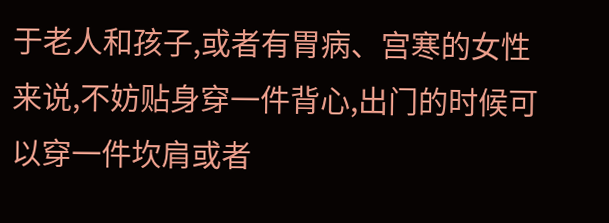于老人和孩子,或者有胃病、宫寒的女性来说,不妨贴身穿一件背心,出门的时候可以穿一件坎肩或者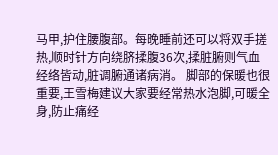马甲,护住腰腹部。每晚睡前还可以将双手搓热,顺时针方向绕脐揉腹36次,揉脏腑则气血经络皆动,脏调腑通诸病消。 脚部的保暖也很重要,王雪梅建议大家要经常热水泡脚,可暖全身,防止痛经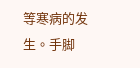等寒病的发生。手脚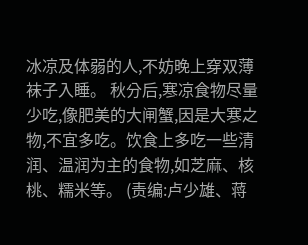冰凉及体弱的人,不妨晚上穿双薄袜子入睡。 秋分后,寒凉食物尽量少吃,像肥美的大闸蟹,因是大寒之物,不宜多吃。饮食上多吃一些清润、温润为主的食物,如芝麻、核桃、糯米等。 (责编:卢少雄、蒋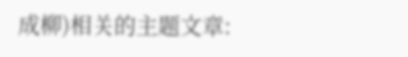成柳)相关的主题文章: